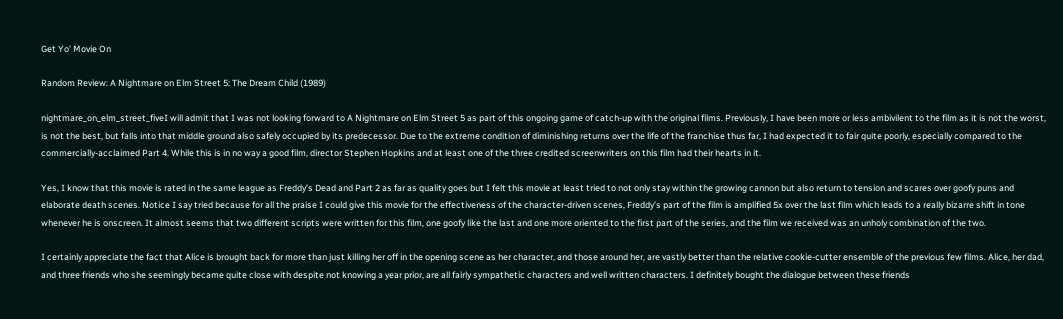Get Yo' Movie On

Random Review: A Nightmare on Elm Street 5: The Dream Child (1989)

nightmare_on_elm_street_fiveI will admit that I was not looking forward to A Nightmare on Elm Street 5 as part of this ongoing game of catch-up with the original films. Previously, I have been more or less ambivilent to the film as it is not the worst, is not the best, but falls into that middle ground also safely occupied by its predecessor. Due to the extreme condition of diminishing returns over the life of the franchise thus far, I had expected it to fair quite poorly, especially compared to the commercially-acclaimed Part 4. While this is in no way a good film, director Stephen Hopkins and at least one of the three credited screenwriters on this film had their hearts in it.

Yes, I know that this movie is rated in the same league as Freddy’s Dead and Part 2 as far as quality goes but I felt this movie at least tried to not only stay within the growing cannon but also return to tension and scares over goofy puns and elaborate death scenes. Notice I say tried because for all the praise I could give this movie for the effectiveness of the character-driven scenes, Freddy’s part of the film is amplified 5x over the last film which leads to a really bizarre shift in tone whenever he is onscreen. It almost seems that two different scripts were written for this film, one goofy like the last and one more oriented to the first part of the series, and the film we received was an unholy combination of the two.

I certainly appreciate the fact that Alice is brought back for more than just killing her off in the opening scene as her character, and those around her, are vastly better than the relative cookie-cutter ensemble of the previous few films. Alice, her dad, and three friends who she seemingly became quite close with despite not knowing a year prior, are all fairly sympathetic characters and well written characters. I definitely bought the dialogue between these friends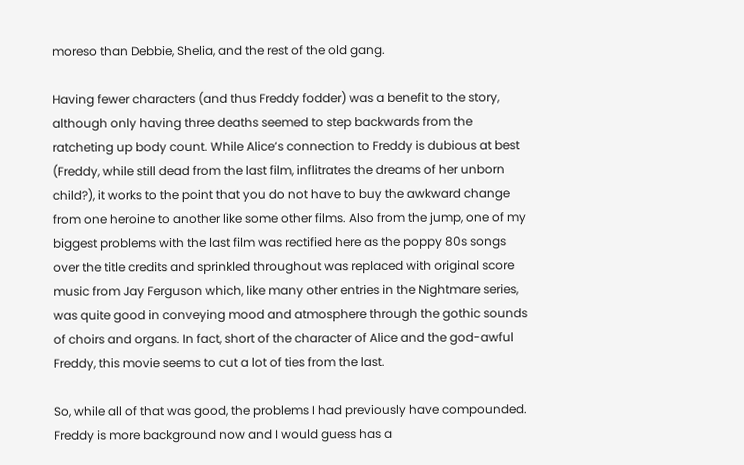moreso than Debbie, Shelia, and the rest of the old gang.

Having fewer characters (and thus Freddy fodder) was a benefit to the story, although only having three deaths seemed to step backwards from the ratcheting up body count. While Alice’s connection to Freddy is dubious at best (Freddy, while still dead from the last film, inflitrates the dreams of her unborn child?), it works to the point that you do not have to buy the awkward change from one heroine to another like some other films. Also from the jump, one of my biggest problems with the last film was rectified here as the poppy 80s songs over the title credits and sprinkled throughout was replaced with original score music from Jay Ferguson which, like many other entries in the Nightmare series, was quite good in conveying mood and atmosphere through the gothic sounds of choirs and organs. In fact, short of the character of Alice and the god-awful Freddy, this movie seems to cut a lot of ties from the last.

So, while all of that was good, the problems I had previously have compounded. Freddy is more background now and I would guess has a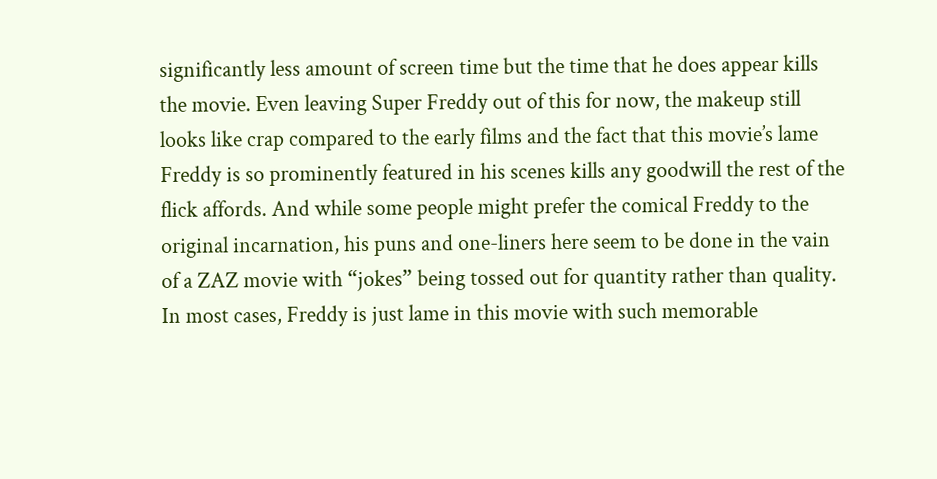significantly less amount of screen time but the time that he does appear kills the movie. Even leaving Super Freddy out of this for now, the makeup still looks like crap compared to the early films and the fact that this movie’s lame Freddy is so prominently featured in his scenes kills any goodwill the rest of the flick affords. And while some people might prefer the comical Freddy to the original incarnation, his puns and one-liners here seem to be done in the vain of a ZAZ movie with “jokes” being tossed out for quantity rather than quality. In most cases, Freddy is just lame in this movie with such memorable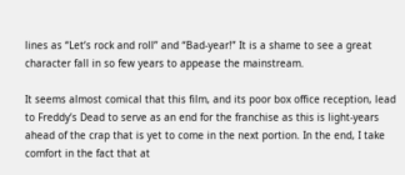lines as “Let’s rock and roll” and “Bad-year!” It is a shame to see a great character fall in so few years to appease the mainstream.

It seems almost comical that this film, and its poor box office reception, lead to Freddy’s Dead to serve as an end for the franchise as this is light-years ahead of the crap that is yet to come in the next portion. In the end, I take comfort in the fact that at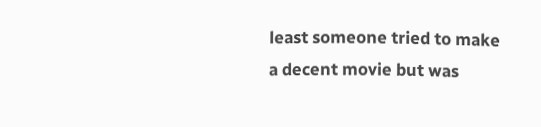least someone tried to make a decent movie but was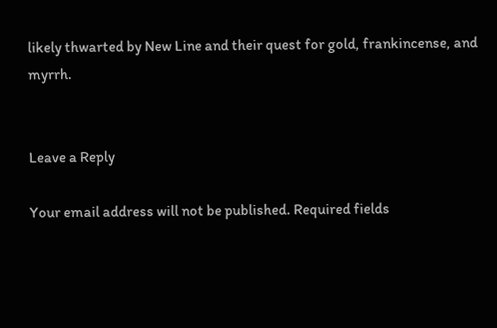likely thwarted by New Line and their quest for gold, frankincense, and myrrh.


Leave a Reply

Your email address will not be published. Required fields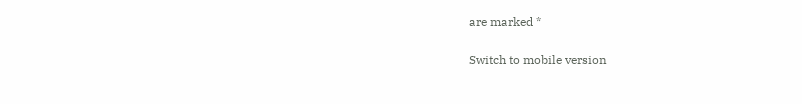are marked *

Switch to mobile version